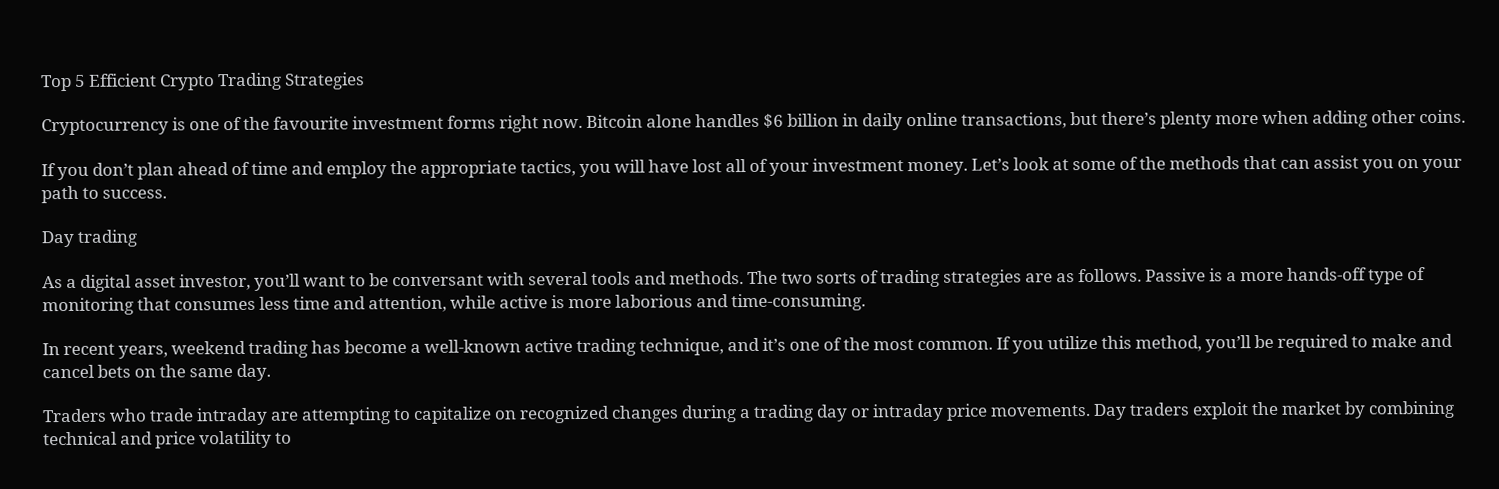Top 5 Efficient Crypto Trading Strategies

Cryptocurrency is one of the favourite investment forms right now. Bitcoin alone handles $6 billion in daily online transactions, but there’s plenty more when adding other coins.

If you don’t plan ahead of time and employ the appropriate tactics, you will have lost all of your investment money. Let’s look at some of the methods that can assist you on your path to success.

Day trading

As a digital asset investor, you’ll want to be conversant with several tools and methods. The two sorts of trading strategies are as follows. Passive is a more hands-off type of monitoring that consumes less time and attention, while active is more laborious and time-consuming.

In recent years, weekend trading has become a well-known active trading technique, and it’s one of the most common. If you utilize this method, you’ll be required to make and cancel bets on the same day.

Traders who trade intraday are attempting to capitalize on recognized changes during a trading day or intraday price movements. Day traders exploit the market by combining technical and price volatility to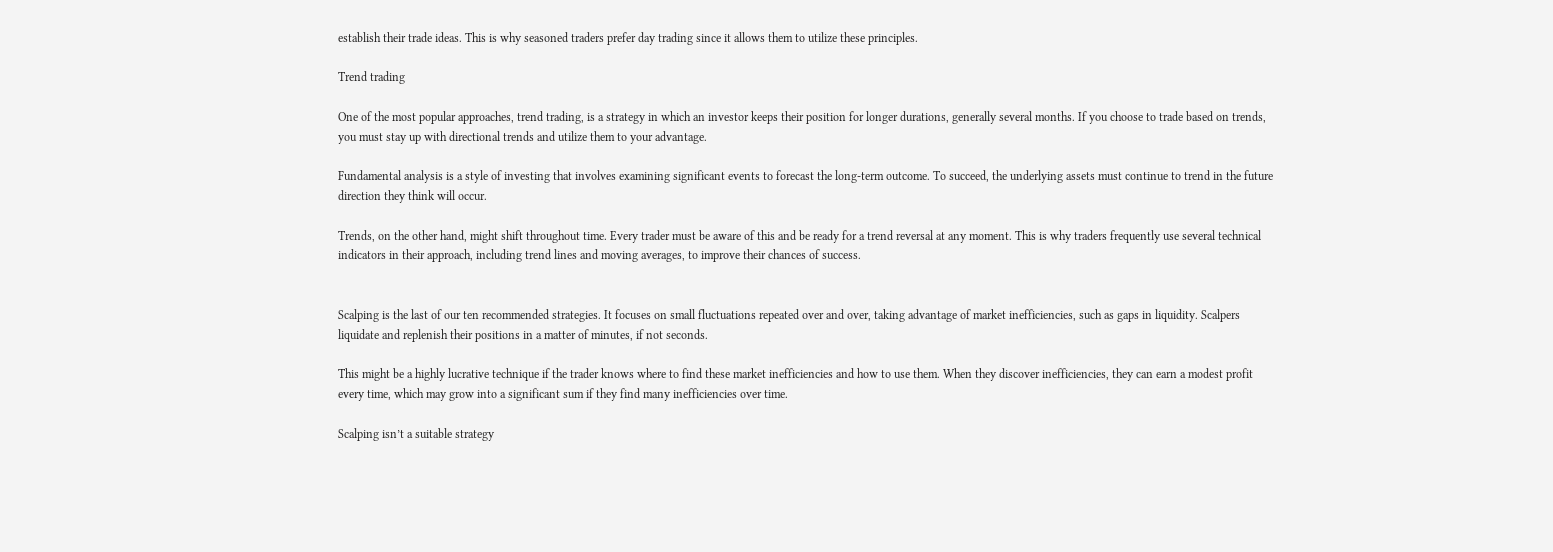establish their trade ideas. This is why seasoned traders prefer day trading since it allows them to utilize these principles.

Trend trading

One of the most popular approaches, trend trading, is a strategy in which an investor keeps their position for longer durations, generally several months. If you choose to trade based on trends, you must stay up with directional trends and utilize them to your advantage.

Fundamental analysis is a style of investing that involves examining significant events to forecast the long-term outcome. To succeed, the underlying assets must continue to trend in the future direction they think will occur.

Trends, on the other hand, might shift throughout time. Every trader must be aware of this and be ready for a trend reversal at any moment. This is why traders frequently use several technical indicators in their approach, including trend lines and moving averages, to improve their chances of success.


Scalping is the last of our ten recommended strategies. It focuses on small fluctuations repeated over and over, taking advantage of market inefficiencies, such as gaps in liquidity. Scalpers liquidate and replenish their positions in a matter of minutes, if not seconds.

This might be a highly lucrative technique if the trader knows where to find these market inefficiencies and how to use them. When they discover inefficiencies, they can earn a modest profit every time, which may grow into a significant sum if they find many inefficiencies over time.

Scalping isn’t a suitable strategy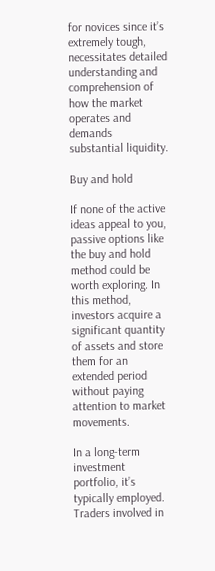for novices since it’s extremely tough, necessitates detailed understanding and comprehension of how the market operates and demands substantial liquidity.

Buy and hold

If none of the active ideas appeal to you, passive options like the buy and hold method could be worth exploring. In this method, investors acquire a significant quantity of assets and store them for an extended period without paying attention to market movements.

In a long-term investment portfolio, it’s typically employed. Traders involved in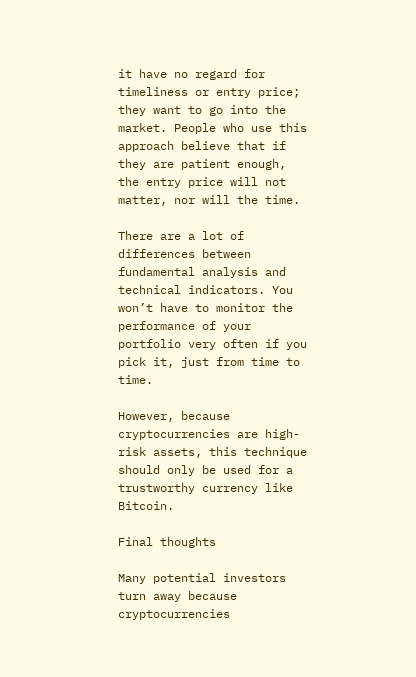it have no regard for timeliness or entry price; they want to go into the market. People who use this approach believe that if they are patient enough, the entry price will not matter, nor will the time.

There are a lot of differences between fundamental analysis and technical indicators. You won’t have to monitor the performance of your portfolio very often if you pick it, just from time to time.

However, because cryptocurrencies are high-risk assets, this technique should only be used for a trustworthy currency like Bitcoin.

Final thoughts

Many potential investors turn away because cryptocurrencies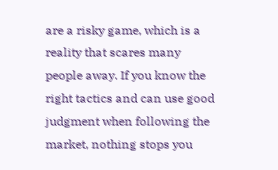are a risky game, which is a reality that scares many people away. If you know the right tactics and can use good judgment when following the market, nothing stops you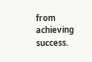from achieving success.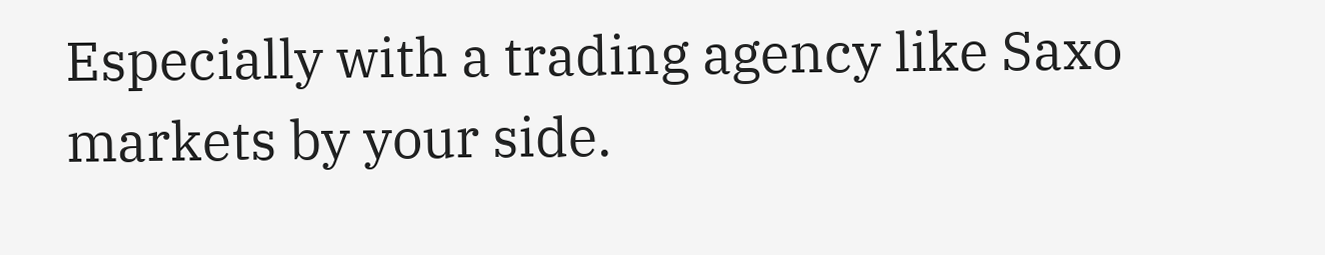Especially with a trading agency like Saxo markets by your side.